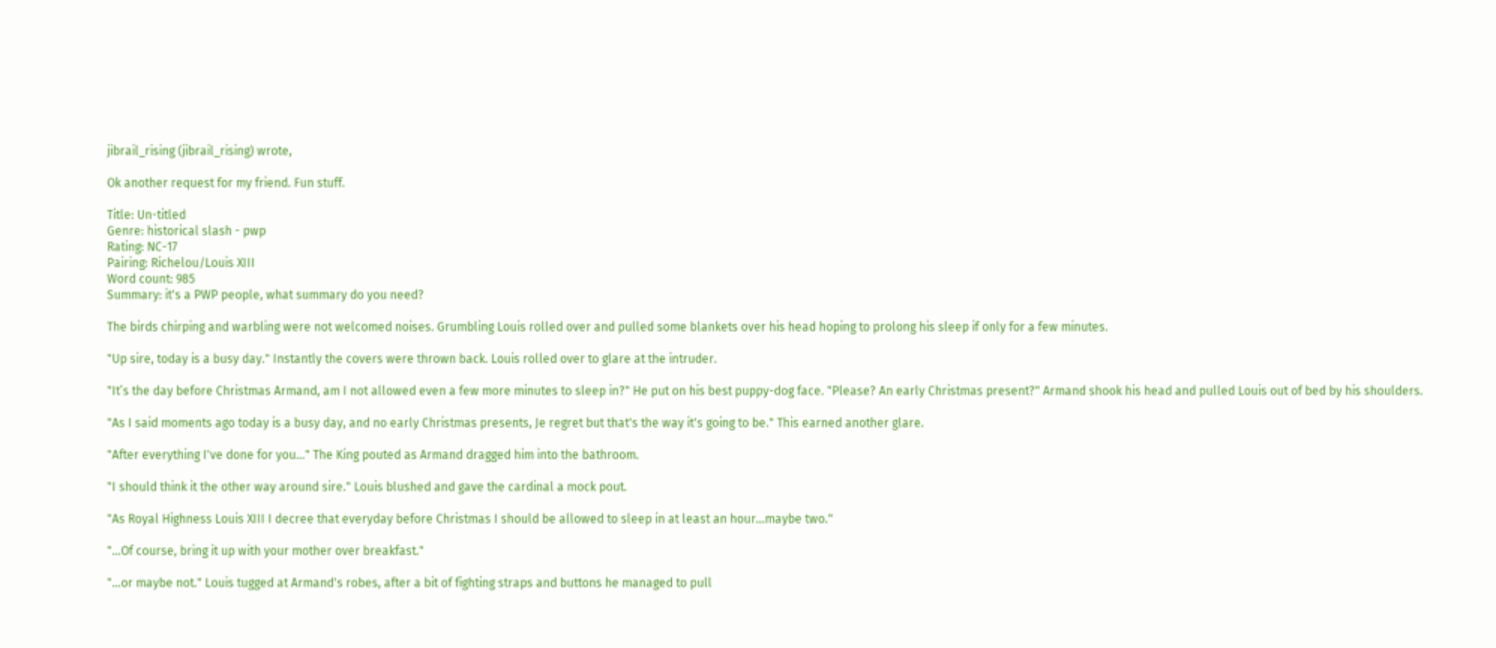jibrail_rising (jibrail_rising) wrote,

Ok another request for my friend. Fun stuff.

Title: Un-titled
Genre: historical slash - pwp
Rating: NC-17
Pairing: Richelou/Louis XIII
Word count: 985
Summary: it's a PWP people, what summary do you need?

The birds chirping and warbling were not welcomed noises. Grumbling Louis rolled over and pulled some blankets over his head hoping to prolong his sleep if only for a few minutes.

"Up sire, today is a busy day." Instantly the covers were thrown back. Louis rolled over to glare at the intruder.

"It’s the day before Christmas Armand, am I not allowed even a few more minutes to sleep in?" He put on his best puppy-dog face. "Please? An early Christmas present?" Armand shook his head and pulled Louis out of bed by his shoulders.

"As I said moments ago today is a busy day, and no early Christmas presents, Je regret but that's the way it's going to be." This earned another glare.

"After everything I've done for you…" The King pouted as Armand dragged him into the bathroom.

"I should think it the other way around sire." Louis blushed and gave the cardinal a mock pout.

"As Royal Highness Louis XIII I decree that everyday before Christmas I should be allowed to sleep in at least an hour…maybe two."

"…Of course, bring it up with your mother over breakfast."

"…or maybe not." Louis tugged at Armand's robes, after a bit of fighting straps and buttons he managed to pull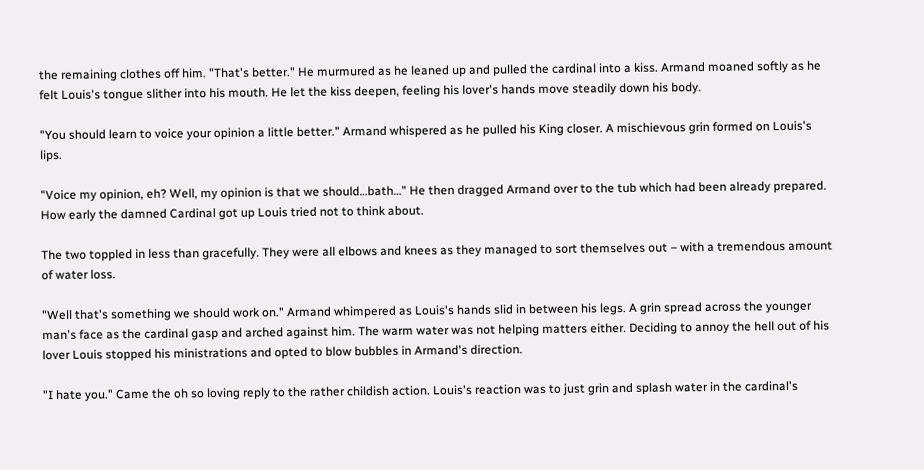the remaining clothes off him. "That's better." He murmured as he leaned up and pulled the cardinal into a kiss. Armand moaned softly as he felt Louis's tongue slither into his mouth. He let the kiss deepen, feeling his lover's hands move steadily down his body.

"You should learn to voice your opinion a little better." Armand whispered as he pulled his King closer. A mischievous grin formed on Louis's lips.

"Voice my opinion, eh? Well, my opinion is that we should…bath…" He then dragged Armand over to the tub which had been already prepared. How early the damned Cardinal got up Louis tried not to think about.

The two toppled in less than gracefully. They were all elbows and knees as they managed to sort themselves out – with a tremendous amount of water loss.

"Well that's something we should work on." Armand whimpered as Louis's hands slid in between his legs. A grin spread across the younger man's face as the cardinal gasp and arched against him. The warm water was not helping matters either. Deciding to annoy the hell out of his lover Louis stopped his ministrations and opted to blow bubbles in Armand's direction.

"I hate you." Came the oh so loving reply to the rather childish action. Louis's reaction was to just grin and splash water in the cardinal's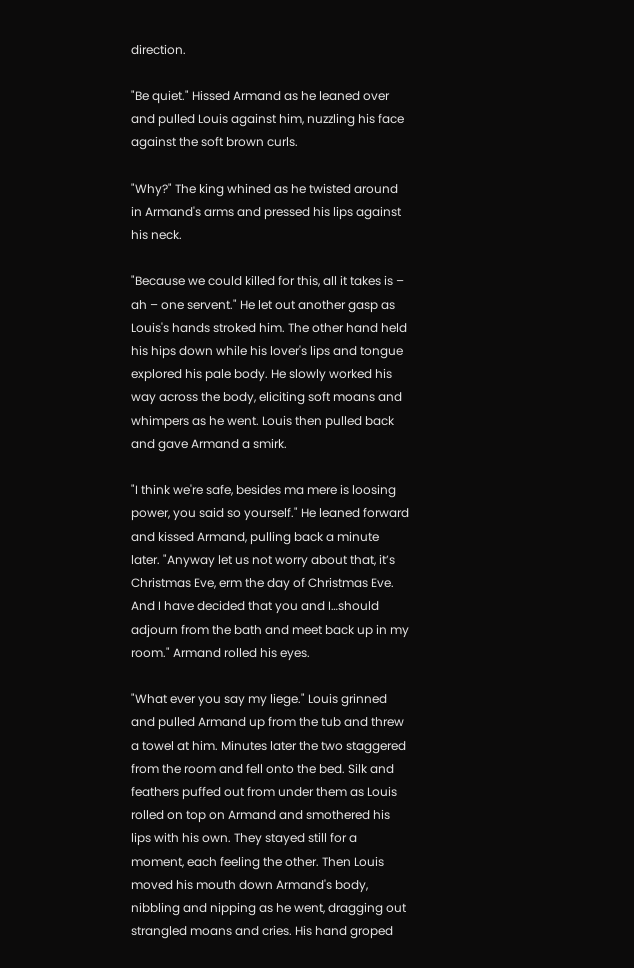direction.

"Be quiet." Hissed Armand as he leaned over and pulled Louis against him, nuzzling his face against the soft brown curls.

"Why?" The king whined as he twisted around in Armand's arms and pressed his lips against his neck.

"Because we could killed for this, all it takes is – ah – one servent." He let out another gasp as Louis's hands stroked him. The other hand held his hips down while his lover's lips and tongue explored his pale body. He slowly worked his way across the body, eliciting soft moans and whimpers as he went. Louis then pulled back and gave Armand a smirk.

"I think we're safe, besides ma mere is loosing power, you said so yourself." He leaned forward and kissed Armand, pulling back a minute later. "Anyway let us not worry about that, it’s Christmas Eve, erm the day of Christmas Eve. And I have decided that you and I…should adjourn from the bath and meet back up in my room." Armand rolled his eyes.

"What ever you say my liege." Louis grinned and pulled Armand up from the tub and threw a towel at him. Minutes later the two staggered from the room and fell onto the bed. Silk and feathers puffed out from under them as Louis rolled on top on Armand and smothered his lips with his own. They stayed still for a moment, each feeling the other. Then Louis moved his mouth down Armand's body, nibbling and nipping as he went, dragging out strangled moans and cries. His hand groped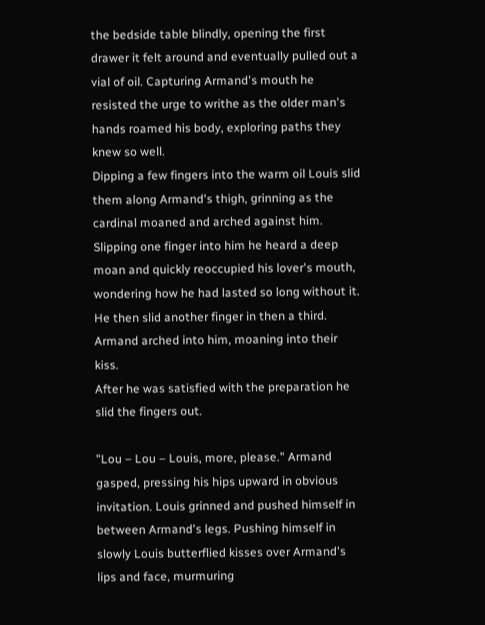the bedside table blindly, opening the first drawer it felt around and eventually pulled out a vial of oil. Capturing Armand's mouth he resisted the urge to writhe as the older man's hands roamed his body, exploring paths they knew so well.
Dipping a few fingers into the warm oil Louis slid them along Armand's thigh, grinning as the cardinal moaned and arched against him. Slipping one finger into him he heard a deep moan and quickly reoccupied his lover's mouth, wondering how he had lasted so long without it. He then slid another finger in then a third. Armand arched into him, moaning into their kiss.
After he was satisfied with the preparation he slid the fingers out.

"Lou – Lou – Louis, more, please." Armand gasped, pressing his hips upward in obvious invitation. Louis grinned and pushed himself in between Armand's legs. Pushing himself in slowly Louis butterflied kisses over Armand's lips and face, murmuring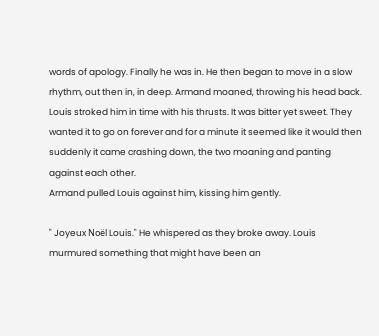words of apology. Finally he was in. He then began to move in a slow rhythm, out then in, in deep. Armand moaned, throwing his head back. Louis stroked him in time with his thrusts. It was bitter yet sweet. They wanted it to go on forever and for a minute it seemed like it would then suddenly it came crashing down, the two moaning and panting against each other.
Armand pulled Louis against him, kissing him gently.

" Joyeux Noël Louis." He whispered as they broke away. Louis murmured something that might have been an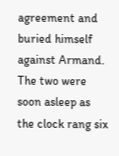agreement and buried himself against Armand. The two were soon asleep as the clock rang six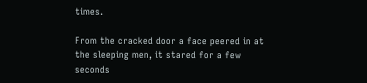times.

From the cracked door a face peered in at the sleeping men, it stared for a few seconds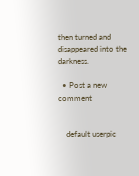then turned and disappeared into the darkness.

  • Post a new comment


    default userpic